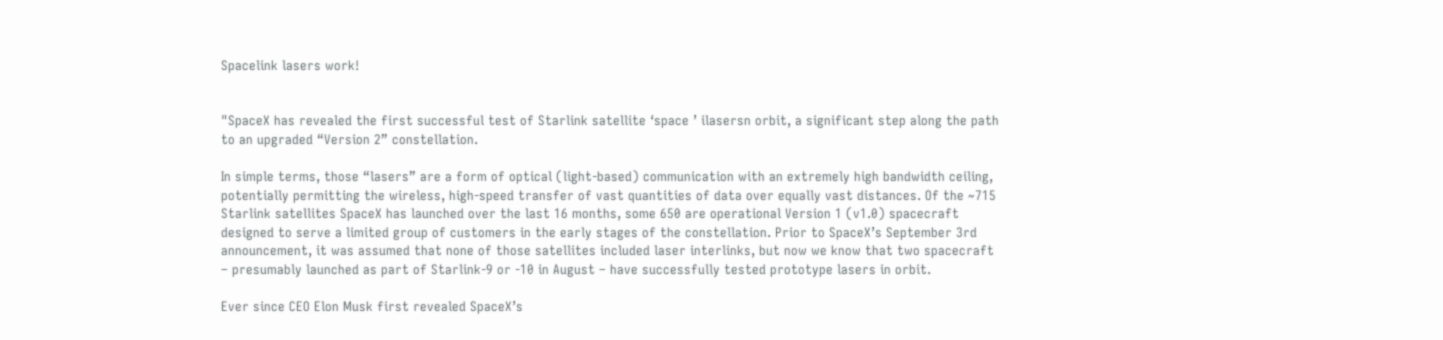Spacelink lasers work!


"SpaceX has revealed the first successful test of Starlink satellite ‘space ’ ilasersn orbit, a significant step along the path to an upgraded “Version 2” constellation.

In simple terms, those “lasers” are a form of optical (light-based) communication with an extremely high bandwidth ceiling, potentially permitting the wireless, high-speed transfer of vast quantities of data over equally vast distances. Of the ~715 Starlink satellites SpaceX has launched over the last 16 months, some 650 are operational Version 1 (v1.0) spacecraft designed to serve a limited group of customers in the early stages of the constellation. Prior to SpaceX’s September 3rd announcement, it was assumed that none of those satellites included laser interlinks, but now we know that two spacecraft – presumably launched as part of Starlink-9 or -10 in August – have successfully tested prototype lasers in orbit.

Ever since CEO Elon Musk first revealed SpaceX’s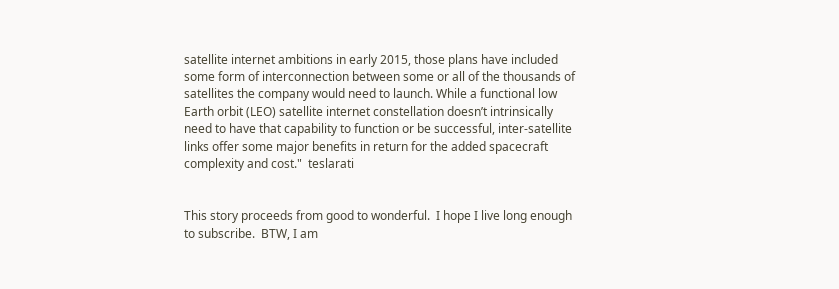satellite internet ambitions in early 2015, those plans have included some form of interconnection between some or all of the thousands of satellites the company would need to launch. While a functional low Earth orbit (LEO) satellite internet constellation doesn’t intrinsically need to have that capability to function or be successful, inter-satellite links offer some major benefits in return for the added spacecraft complexity and cost."  teslarati


This story proceeds from good to wonderful.  I hope I live long enough to subscribe.  BTW, I am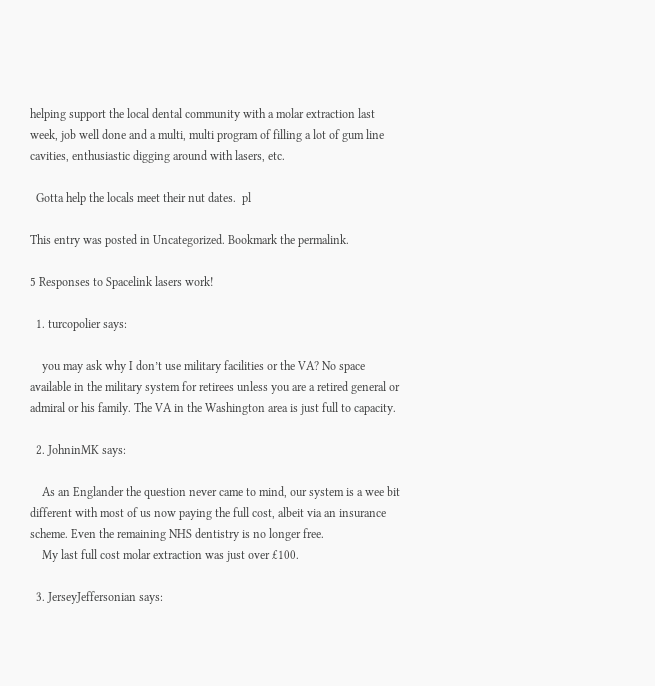helping support the local dental community with a molar extraction last week, job well done and a multi, multi program of filling a lot of gum line cavities, enthusiastic digging around with lasers, etc.

  Gotta help the locals meet their nut dates.  pl

This entry was posted in Uncategorized. Bookmark the permalink.

5 Responses to Spacelink lasers work!

  1. turcopolier says:

    you may ask why I don’t use military facilities or the VA? No space available in the military system for retirees unless you are a retired general or admiral or his family. The VA in the Washington area is just full to capacity.

  2. JohninMK says:

    As an Englander the question never came to mind, our system is a wee bit different with most of us now paying the full cost, albeit via an insurance scheme. Even the remaining NHS dentistry is no longer free.
    My last full cost molar extraction was just over £100.

  3. JerseyJeffersonian says: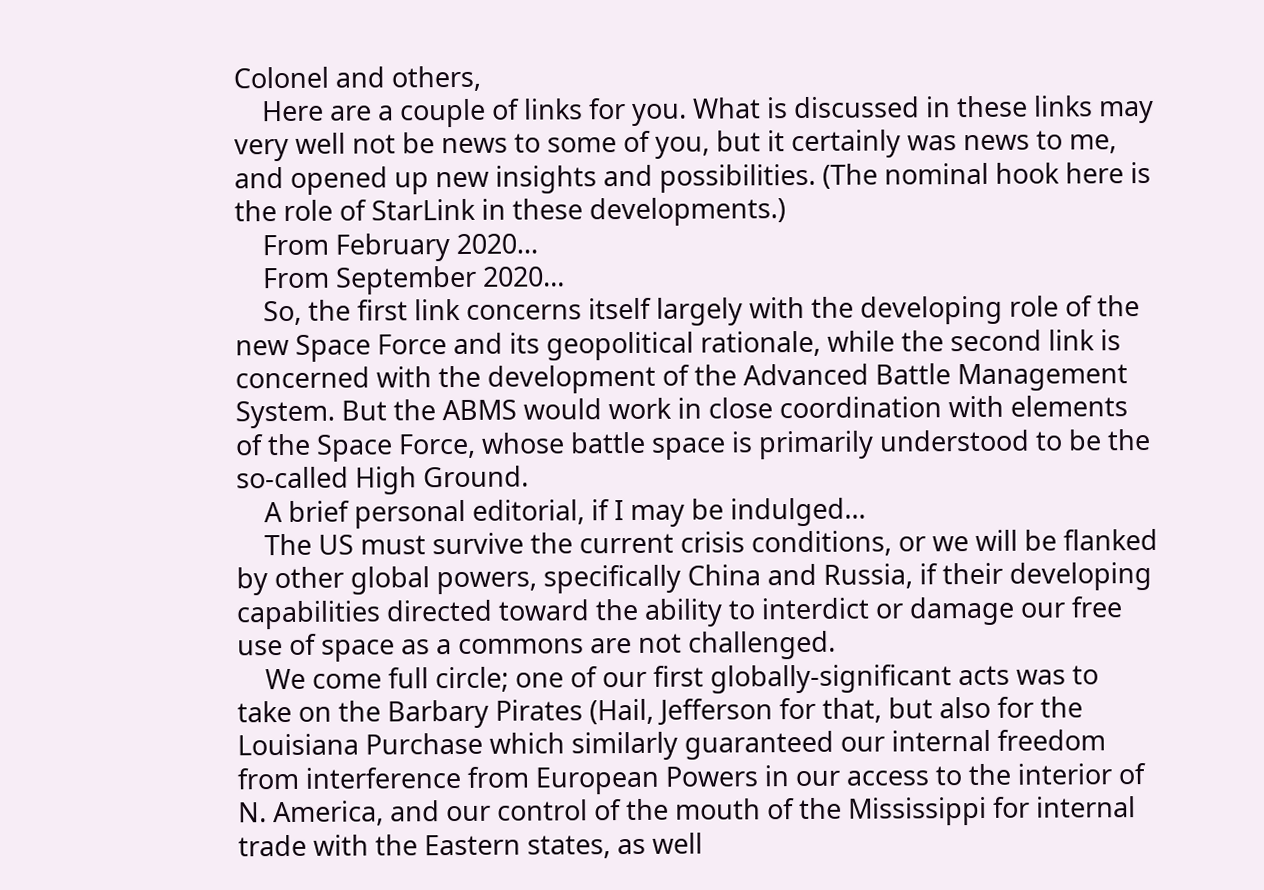Colonel and others,
    Here are a couple of links for you. What is discussed in these links may very well not be news to some of you, but it certainly was news to me, and opened up new insights and possibilities. (The nominal hook here is the role of StarLink in these developments.)
    From February 2020…
    From September 2020…
    So, the first link concerns itself largely with the developing role of the new Space Force and its geopolitical rationale, while the second link is concerned with the development of the Advanced Battle Management System. But the ABMS would work in close coordination with elements of the Space Force, whose battle space is primarily understood to be the so-called High Ground.
    A brief personal editorial, if I may be indulged…
    The US must survive the current crisis conditions, or we will be flanked by other global powers, specifically China and Russia, if their developing capabilities directed toward the ability to interdict or damage our free use of space as a commons are not challenged.
    We come full circle; one of our first globally-significant acts was to take on the Barbary Pirates (Hail, Jefferson for that, but also for the Louisiana Purchase which similarly guaranteed our internal freedom from interference from European Powers in our access to the interior of N. America, and our control of the mouth of the Mississippi for internal trade with the Eastern states, as well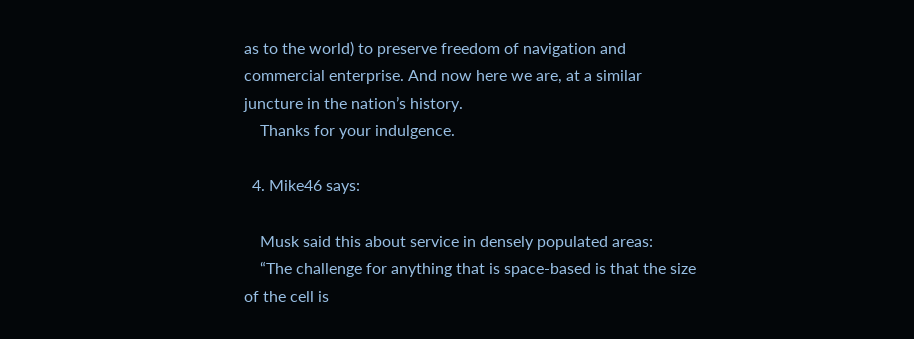as to the world) to preserve freedom of navigation and commercial enterprise. And now here we are, at a similar juncture in the nation’s history.
    Thanks for your indulgence.

  4. Mike46 says:

    Musk said this about service in densely populated areas:
    “The challenge for anything that is space-based is that the size of the cell is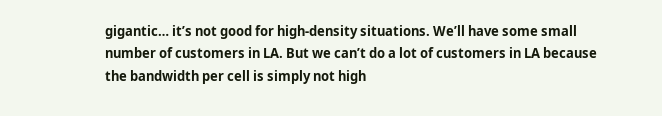gigantic… it’s not good for high-density situations. We’ll have some small number of customers in LA. But we can’t do a lot of customers in LA because the bandwidth per cell is simply not high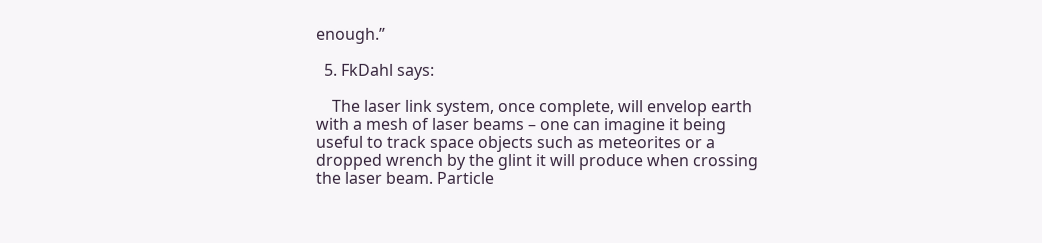enough.”

  5. FkDahl says:

    The laser link system, once complete, will envelop earth with a mesh of laser beams – one can imagine it being useful to track space objects such as meteorites or a dropped wrench by the glint it will produce when crossing the laser beam. Particle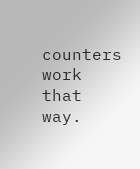counters work that way.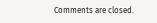Comments are closed.